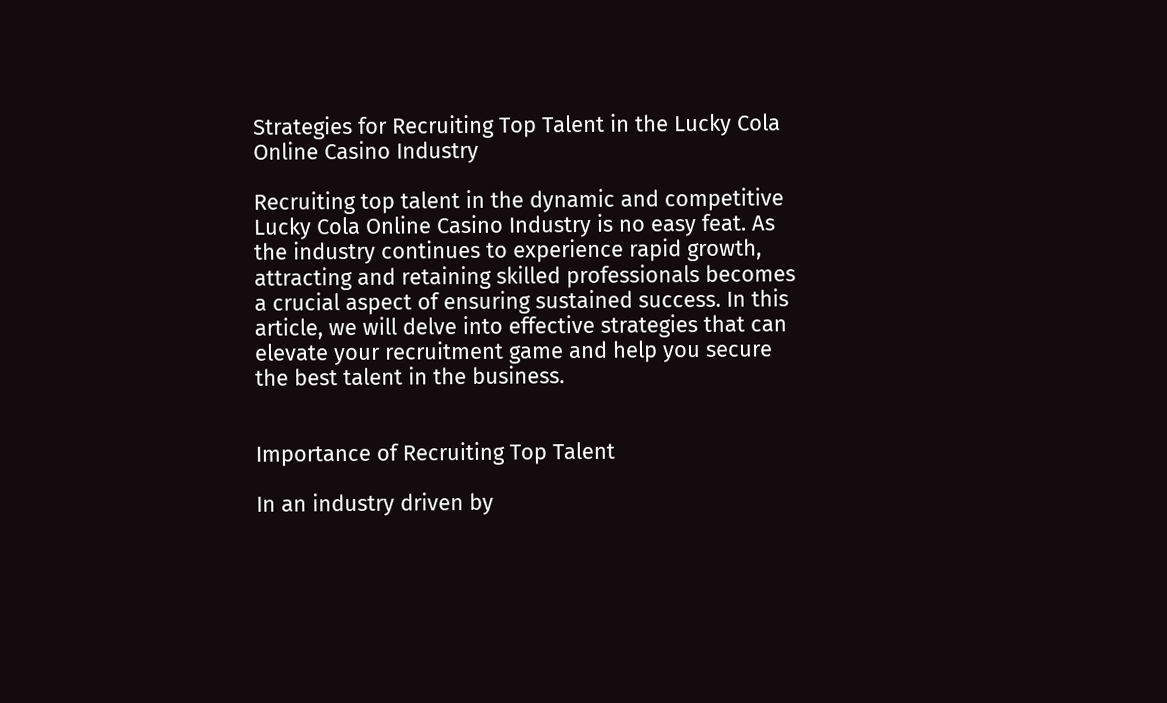Strategies for Recruiting Top Talent in the Lucky Cola Online Casino Industry

Recruiting top talent in the dynamic and competitive Lucky Cola Online Casino Industry is no easy feat. As the industry continues to experience rapid growth, attracting and retaining skilled professionals becomes a crucial aspect of ensuring sustained success. In this article, we will delve into effective strategies that can elevate your recruitment game and help you secure the best talent in the business.


Importance of Recruiting Top Talent

In an industry driven by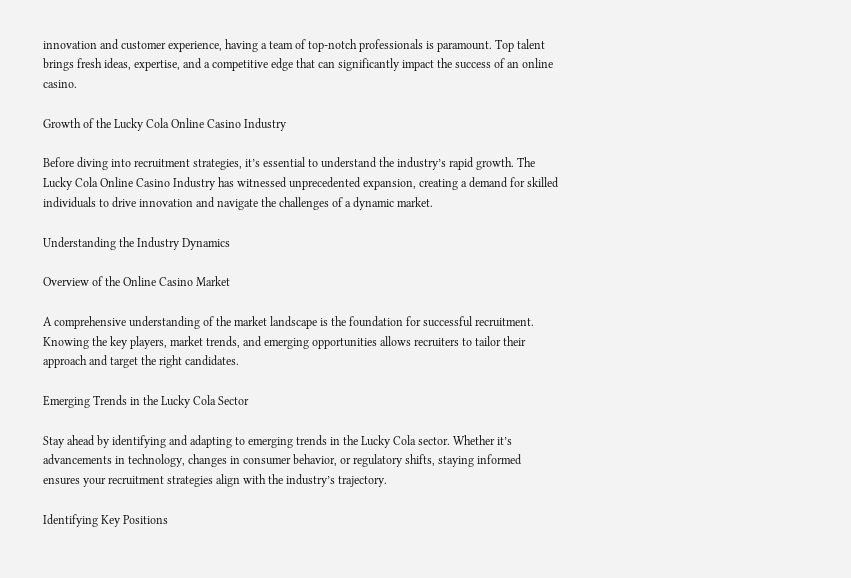innovation and customer experience, having a team of top-notch professionals is paramount. Top talent brings fresh ideas, expertise, and a competitive edge that can significantly impact the success of an online casino.

Growth of the Lucky Cola Online Casino Industry

Before diving into recruitment strategies, it’s essential to understand the industry’s rapid growth. The Lucky Cola Online Casino Industry has witnessed unprecedented expansion, creating a demand for skilled individuals to drive innovation and navigate the challenges of a dynamic market.

Understanding the Industry Dynamics

Overview of the Online Casino Market

A comprehensive understanding of the market landscape is the foundation for successful recruitment. Knowing the key players, market trends, and emerging opportunities allows recruiters to tailor their approach and target the right candidates.

Emerging Trends in the Lucky Cola Sector

Stay ahead by identifying and adapting to emerging trends in the Lucky Cola sector. Whether it’s advancements in technology, changes in consumer behavior, or regulatory shifts, staying informed ensures your recruitment strategies align with the industry’s trajectory.

Identifying Key Positions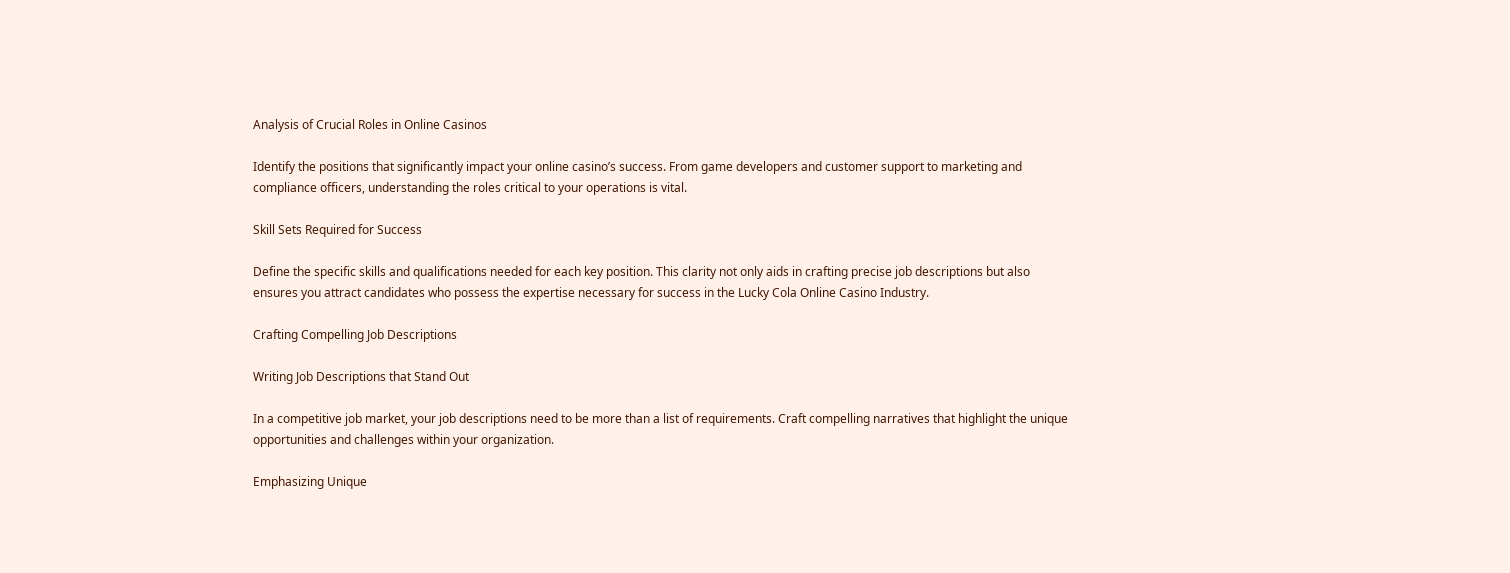Analysis of Crucial Roles in Online Casinos

Identify the positions that significantly impact your online casino’s success. From game developers and customer support to marketing and compliance officers, understanding the roles critical to your operations is vital.

Skill Sets Required for Success

Define the specific skills and qualifications needed for each key position. This clarity not only aids in crafting precise job descriptions but also ensures you attract candidates who possess the expertise necessary for success in the Lucky Cola Online Casino Industry.

Crafting Compelling Job Descriptions

Writing Job Descriptions that Stand Out

In a competitive job market, your job descriptions need to be more than a list of requirements. Craft compelling narratives that highlight the unique opportunities and challenges within your organization.

Emphasizing Unique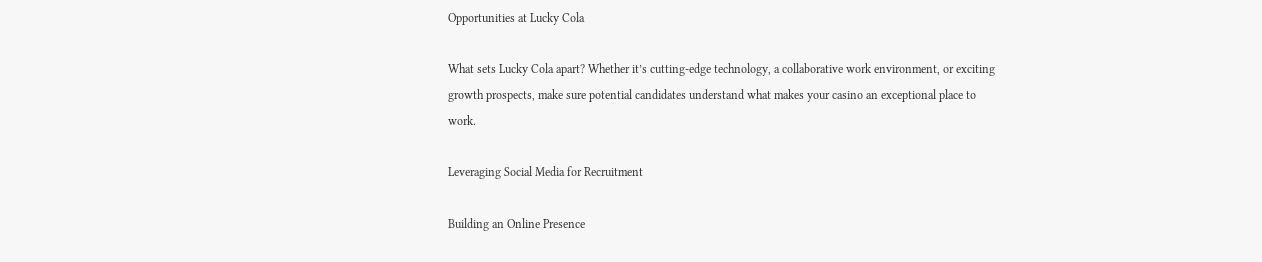Opportunities at Lucky Cola

What sets Lucky Cola apart? Whether it’s cutting-edge technology, a collaborative work environment, or exciting growth prospects, make sure potential candidates understand what makes your casino an exceptional place to work.

Leveraging Social Media for Recruitment

Building an Online Presence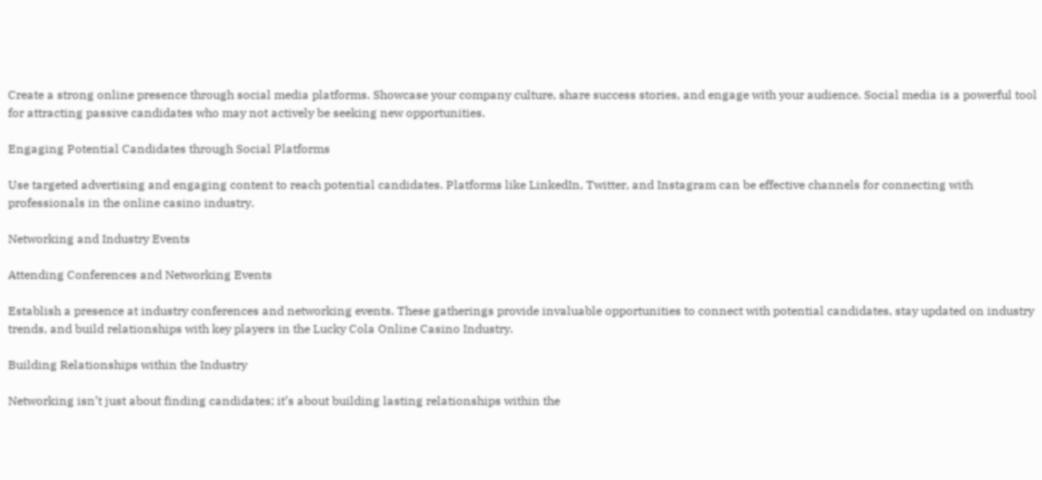Create a strong online presence through social media platforms. Showcase your company culture, share success stories, and engage with your audience. Social media is a powerful tool for attracting passive candidates who may not actively be seeking new opportunities.

Engaging Potential Candidates through Social Platforms

Use targeted advertising and engaging content to reach potential candidates. Platforms like LinkedIn, Twitter, and Instagram can be effective channels for connecting with professionals in the online casino industry.

Networking and Industry Events

Attending Conferences and Networking Events

Establish a presence at industry conferences and networking events. These gatherings provide invaluable opportunities to connect with potential candidates, stay updated on industry trends, and build relationships with key players in the Lucky Cola Online Casino Industry.

Building Relationships within the Industry

Networking isn’t just about finding candidates; it’s about building lasting relationships within the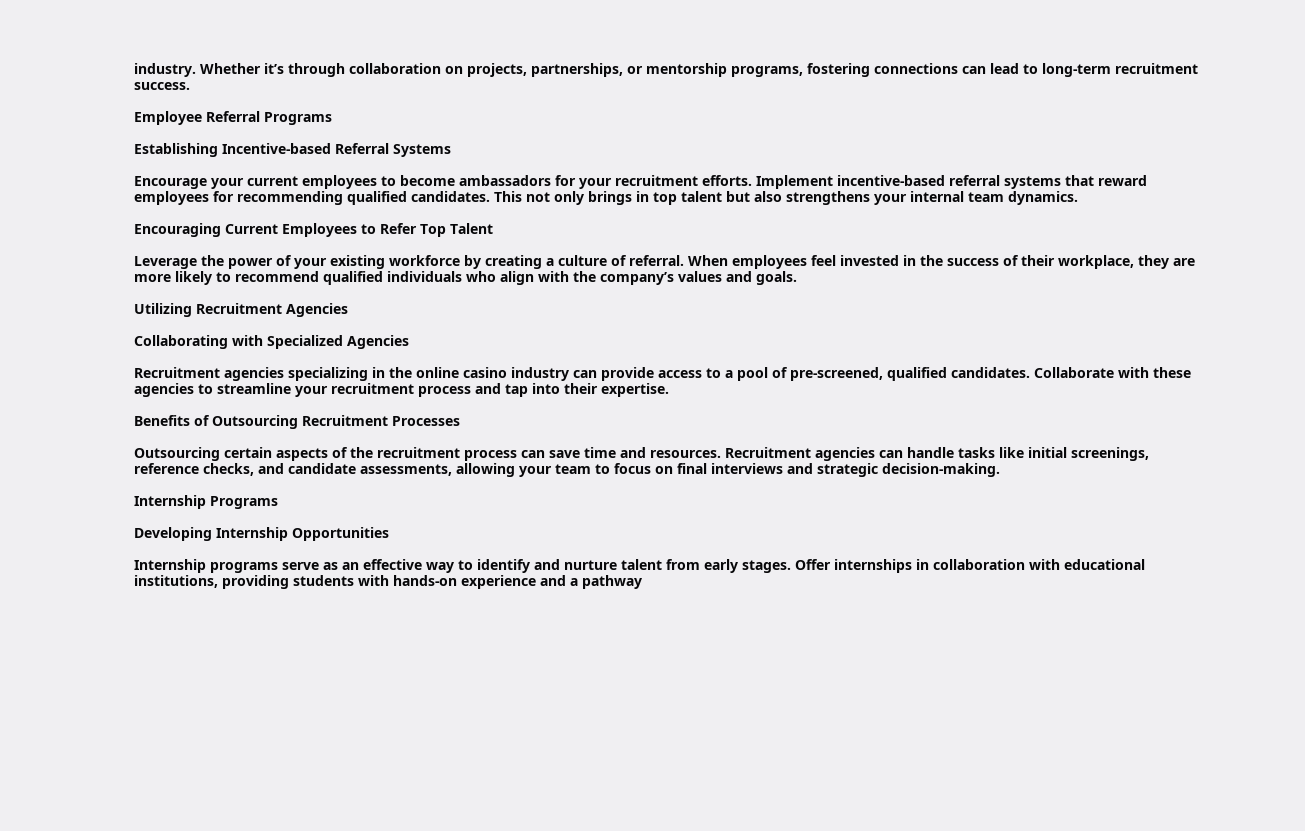industry. Whether it’s through collaboration on projects, partnerships, or mentorship programs, fostering connections can lead to long-term recruitment success.

Employee Referral Programs

Establishing Incentive-based Referral Systems

Encourage your current employees to become ambassadors for your recruitment efforts. Implement incentive-based referral systems that reward employees for recommending qualified candidates. This not only brings in top talent but also strengthens your internal team dynamics.

Encouraging Current Employees to Refer Top Talent

Leverage the power of your existing workforce by creating a culture of referral. When employees feel invested in the success of their workplace, they are more likely to recommend qualified individuals who align with the company’s values and goals.

Utilizing Recruitment Agencies

Collaborating with Specialized Agencies

Recruitment agencies specializing in the online casino industry can provide access to a pool of pre-screened, qualified candidates. Collaborate with these agencies to streamline your recruitment process and tap into their expertise.

Benefits of Outsourcing Recruitment Processes

Outsourcing certain aspects of the recruitment process can save time and resources. Recruitment agencies can handle tasks like initial screenings, reference checks, and candidate assessments, allowing your team to focus on final interviews and strategic decision-making.

Internship Programs

Developing Internship Opportunities

Internship programs serve as an effective way to identify and nurture talent from early stages. Offer internships in collaboration with educational institutions, providing students with hands-on experience and a pathway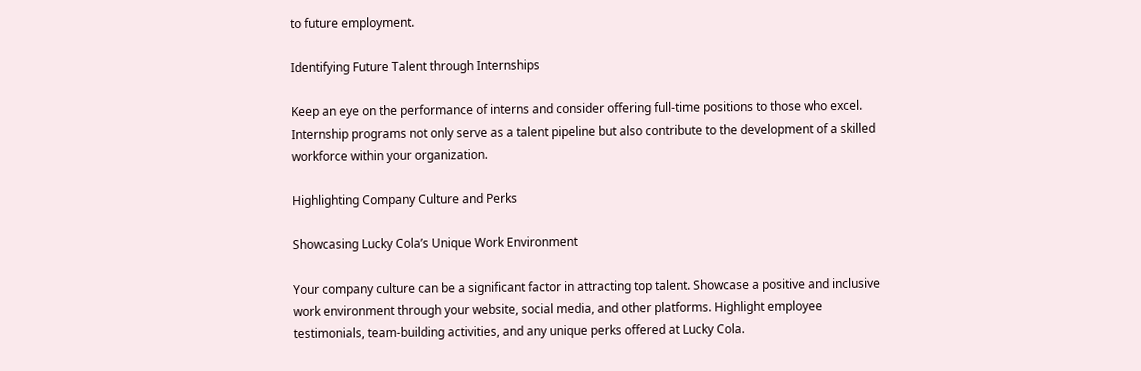to future employment.

Identifying Future Talent through Internships

Keep an eye on the performance of interns and consider offering full-time positions to those who excel. Internship programs not only serve as a talent pipeline but also contribute to the development of a skilled workforce within your organization.

Highlighting Company Culture and Perks

Showcasing Lucky Cola’s Unique Work Environment

Your company culture can be a significant factor in attracting top talent. Showcase a positive and inclusive work environment through your website, social media, and other platforms. Highlight employee testimonials, team-building activities, and any unique perks offered at Lucky Cola.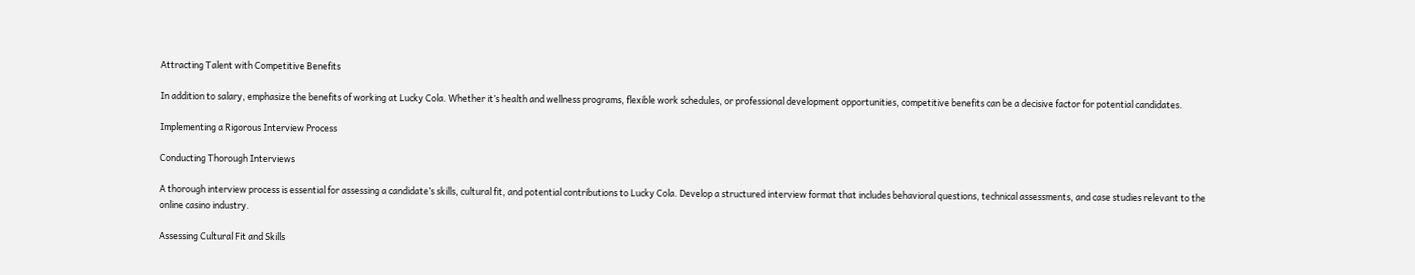Attracting Talent with Competitive Benefits

In addition to salary, emphasize the benefits of working at Lucky Cola. Whether it’s health and wellness programs, flexible work schedules, or professional development opportunities, competitive benefits can be a decisive factor for potential candidates.

Implementing a Rigorous Interview Process

Conducting Thorough Interviews

A thorough interview process is essential for assessing a candidate’s skills, cultural fit, and potential contributions to Lucky Cola. Develop a structured interview format that includes behavioral questions, technical assessments, and case studies relevant to the online casino industry.

Assessing Cultural Fit and Skills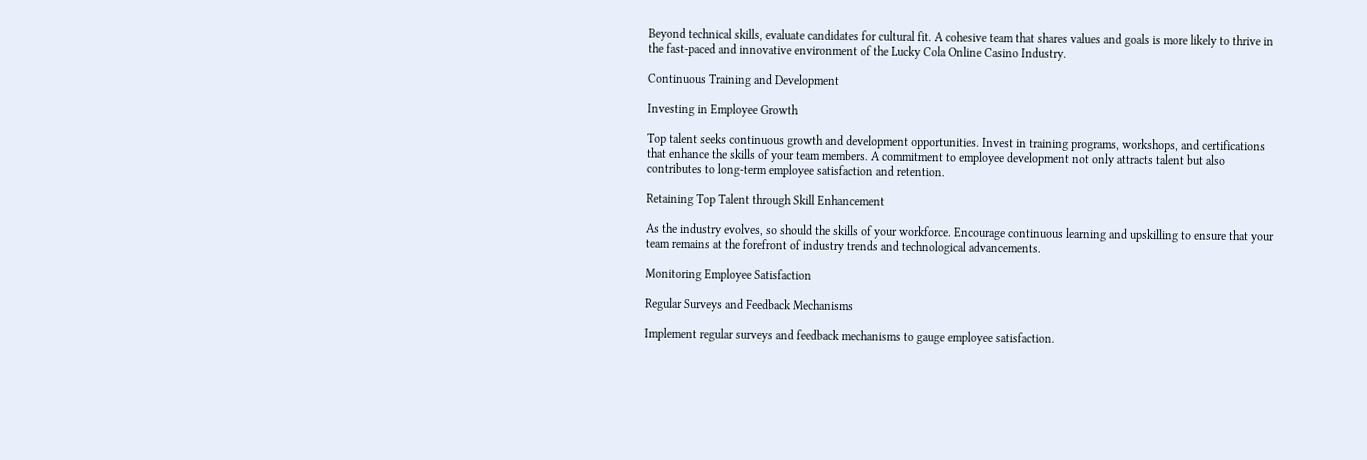Beyond technical skills, evaluate candidates for cultural fit. A cohesive team that shares values and goals is more likely to thrive in the fast-paced and innovative environment of the Lucky Cola Online Casino Industry.

Continuous Training and Development

Investing in Employee Growth

Top talent seeks continuous growth and development opportunities. Invest in training programs, workshops, and certifications that enhance the skills of your team members. A commitment to employee development not only attracts talent but also contributes to long-term employee satisfaction and retention.

Retaining Top Talent through Skill Enhancement

As the industry evolves, so should the skills of your workforce. Encourage continuous learning and upskilling to ensure that your team remains at the forefront of industry trends and technological advancements.

Monitoring Employee Satisfaction

Regular Surveys and Feedback Mechanisms

Implement regular surveys and feedback mechanisms to gauge employee satisfaction.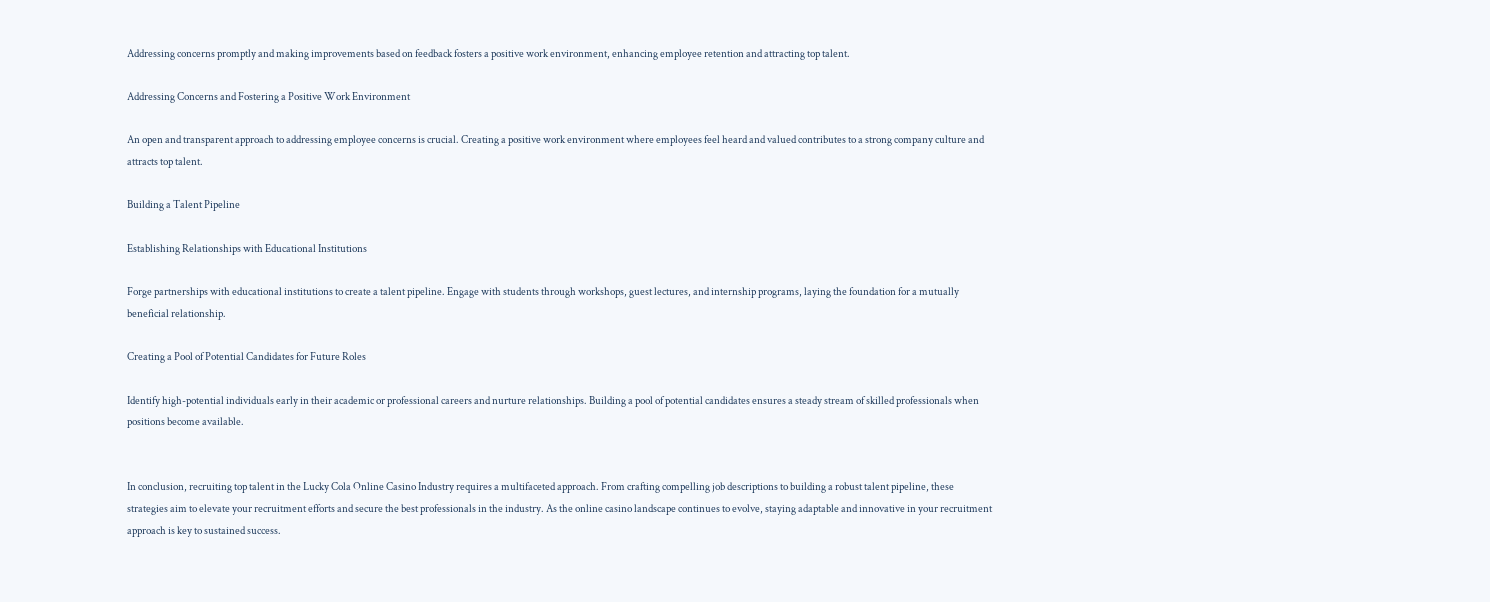Addressing concerns promptly and making improvements based on feedback fosters a positive work environment, enhancing employee retention and attracting top talent.

Addressing Concerns and Fostering a Positive Work Environment

An open and transparent approach to addressing employee concerns is crucial. Creating a positive work environment where employees feel heard and valued contributes to a strong company culture and attracts top talent.

Building a Talent Pipeline

Establishing Relationships with Educational Institutions

Forge partnerships with educational institutions to create a talent pipeline. Engage with students through workshops, guest lectures, and internship programs, laying the foundation for a mutually beneficial relationship.

Creating a Pool of Potential Candidates for Future Roles

Identify high-potential individuals early in their academic or professional careers and nurture relationships. Building a pool of potential candidates ensures a steady stream of skilled professionals when positions become available.


In conclusion, recruiting top talent in the Lucky Cola Online Casino Industry requires a multifaceted approach. From crafting compelling job descriptions to building a robust talent pipeline, these strategies aim to elevate your recruitment efforts and secure the best professionals in the industry. As the online casino landscape continues to evolve, staying adaptable and innovative in your recruitment approach is key to sustained success.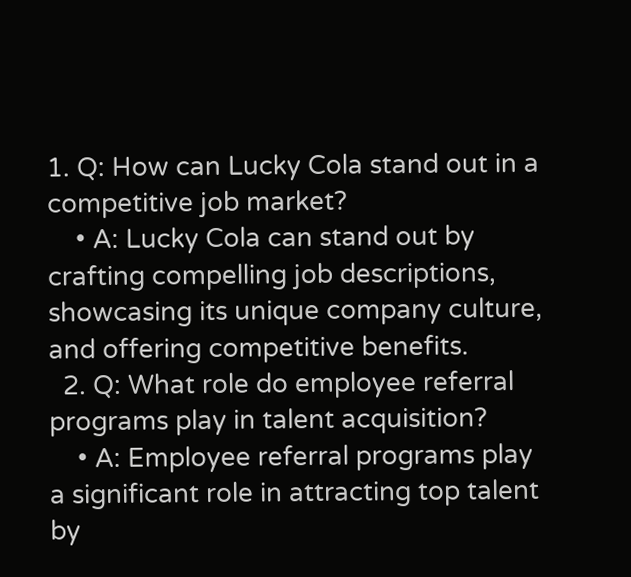1. Q: How can Lucky Cola stand out in a competitive job market?
    • A: Lucky Cola can stand out by crafting compelling job descriptions, showcasing its unique company culture, and offering competitive benefits.
  2. Q: What role do employee referral programs play in talent acquisition?
    • A: Employee referral programs play a significant role in attracting top talent by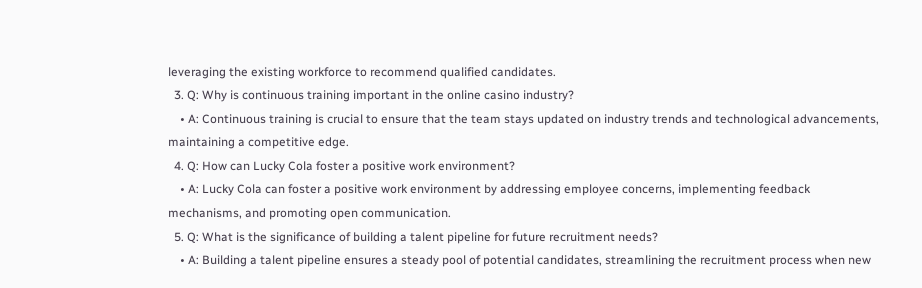leveraging the existing workforce to recommend qualified candidates.
  3. Q: Why is continuous training important in the online casino industry?
    • A: Continuous training is crucial to ensure that the team stays updated on industry trends and technological advancements, maintaining a competitive edge.
  4. Q: How can Lucky Cola foster a positive work environment?
    • A: Lucky Cola can foster a positive work environment by addressing employee concerns, implementing feedback mechanisms, and promoting open communication.
  5. Q: What is the significance of building a talent pipeline for future recruitment needs?
    • A: Building a talent pipeline ensures a steady pool of potential candidates, streamlining the recruitment process when new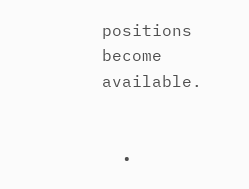positions become available.


  •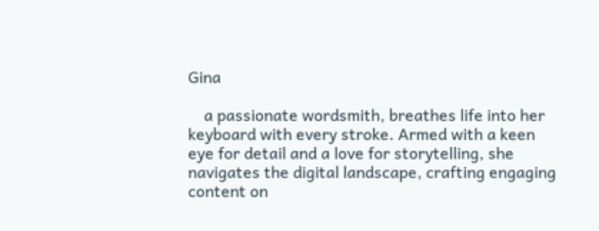Gina

    a passionate wordsmith, breathes life into her keyboard with every stroke. Armed with a keen eye for detail and a love for storytelling, she navigates the digital landscape, crafting engaging content on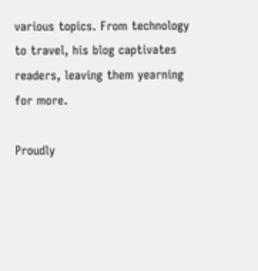various topics. From technology to travel, his blog captivates readers, leaving them yearning for more.

Proudly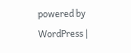powered by WordPress |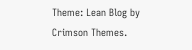Theme: Lean Blog by Crimson Themes.